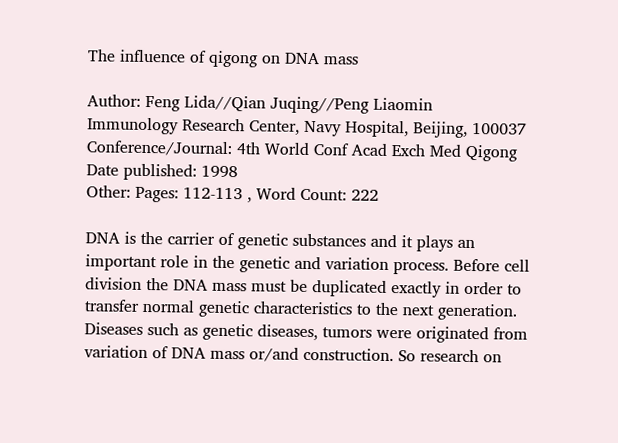The influence of qigong on DNA mass

Author: Feng Lida//Qian Juqing//Peng Liaomin
Immunology Research Center, Navy Hospital, Beijing, 100037
Conference/Journal: 4th World Conf Acad Exch Med Qigong
Date published: 1998
Other: Pages: 112-113 , Word Count: 222

DNA is the carrier of genetic substances and it plays an important role in the genetic and variation process. Before cell division the DNA mass must be duplicated exactly in order to transfer normal genetic characteristics to the next generation. Diseases such as genetic diseases, tumors were originated from variation of DNA mass or/and construction. So research on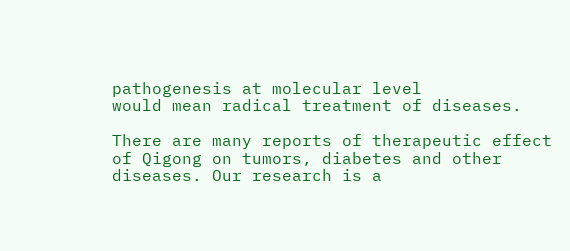pathogenesis at molecular level
would mean radical treatment of diseases.

There are many reports of therapeutic effect of Qigong on tumors, diabetes and other diseases. Our research is a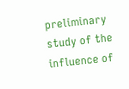preliminary study of the influence of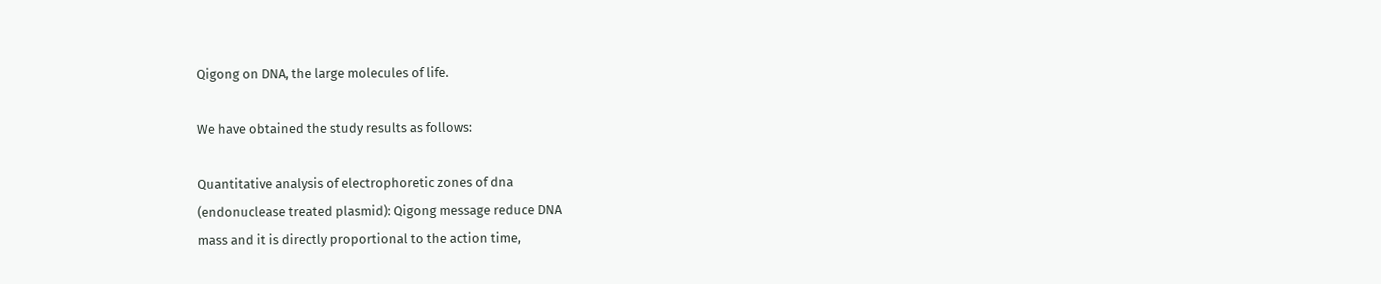Qigong on DNA, the large molecules of life.

We have obtained the study results as follows:

Quantitative analysis of electrophoretic zones of dna
(endonuclease treated plasmid): Qigong message reduce DNA
mass and it is directly proportional to the action time,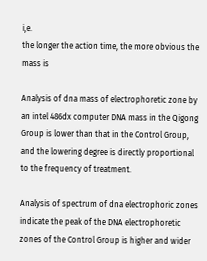i,e.
the longer the action time, the more obvious the mass is

Analysis of dna mass of electrophoretic zone by an intel 486dx computer DNA mass in the Qigong Group is lower than that in the Control Group, and the lowering degree is directly proportional to the frequency of treatment.

Analysis of spectrum of dna electrophoric zones indicate the peak of the DNA electrophoretic zones of the Control Group is higher and wider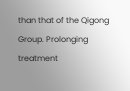than that of the Qigong Group. Prolonging treatment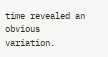time revealed an obvious variation.